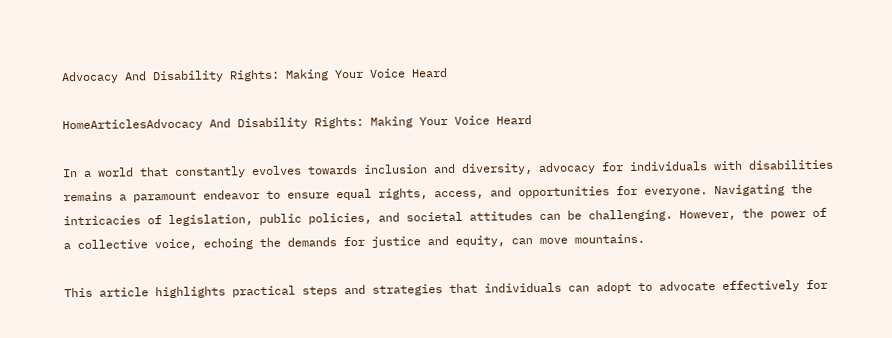Advocacy And Disability Rights: Making Your Voice Heard

HomeArticlesAdvocacy And Disability Rights: Making Your Voice Heard

In a world that constantly evolves towards inclusion and diversity, advocacy for individuals with disabilities remains a paramount endeavor to ensure equal rights, access, and opportunities for everyone. Navigating the intricacies of legislation, public policies, and societal attitudes can be challenging. However, the power of a collective voice, echoing the demands for justice and equity, can move mountains.

This article highlights practical steps and strategies that individuals can adopt to advocate effectively for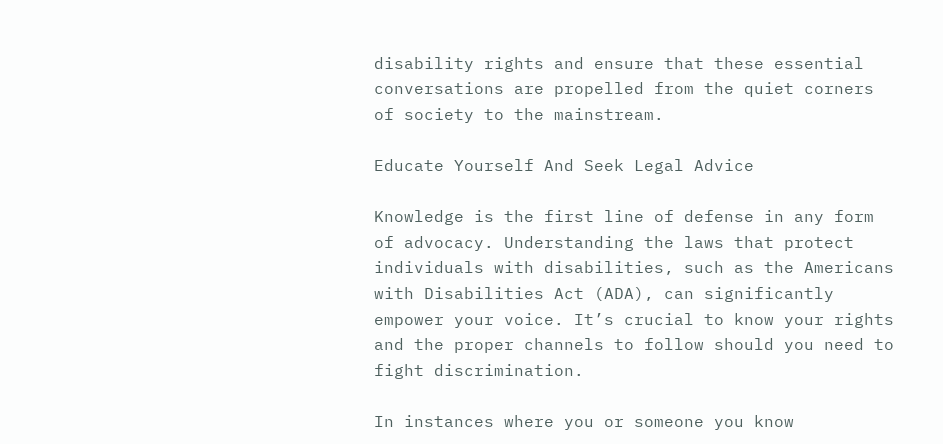disability rights and ensure that these essential conversations are propelled from the quiet corners of society to the mainstream.

Educate Yourself And Seek Legal Advice

Knowledge is the first line of defense in any form of advocacy. Understanding the laws that protect individuals with disabilities, such as the Americans with Disabilities Act (ADA), can significantly empower your voice. It’s crucial to know your rights and the proper channels to follow should you need to fight discrimination.

In instances where you or someone you know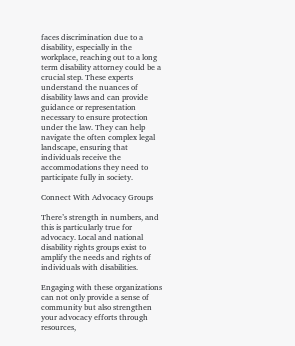faces discrimination due to a disability, especially in the workplace, reaching out to a long term disability attorney could be a crucial step. These experts understand the nuances of disability laws and can provide guidance or representation necessary to ensure protection under the law. They can help navigate the often complex legal landscape, ensuring that individuals receive the accommodations they need to participate fully in society.

Connect With Advocacy Groups

There’s strength in numbers, and this is particularly true for advocacy. Local and national disability rights groups exist to amplify the needs and rights of individuals with disabilities.

Engaging with these organizations can not only provide a sense of community but also strengthen your advocacy efforts through resources,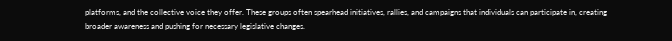platforms, and the collective voice they offer. These groups often spearhead initiatives, rallies, and campaigns that individuals can participate in, creating broader awareness and pushing for necessary legislative changes.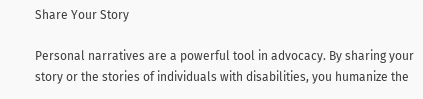Share Your Story

Personal narratives are a powerful tool in advocacy. By sharing your story or the stories of individuals with disabilities, you humanize the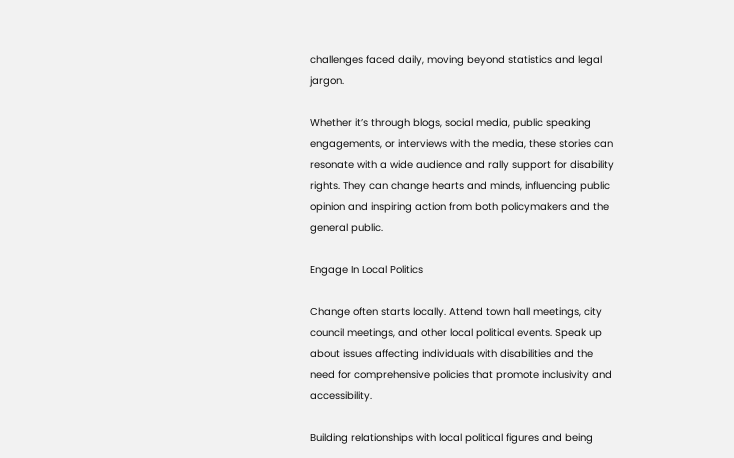challenges faced daily, moving beyond statistics and legal jargon.

Whether it’s through blogs, social media, public speaking engagements, or interviews with the media, these stories can resonate with a wide audience and rally support for disability rights. They can change hearts and minds, influencing public opinion and inspiring action from both policymakers and the general public.

Engage In Local Politics

Change often starts locally. Attend town hall meetings, city council meetings, and other local political events. Speak up about issues affecting individuals with disabilities and the need for comprehensive policies that promote inclusivity and accessibility.

Building relationships with local political figures and being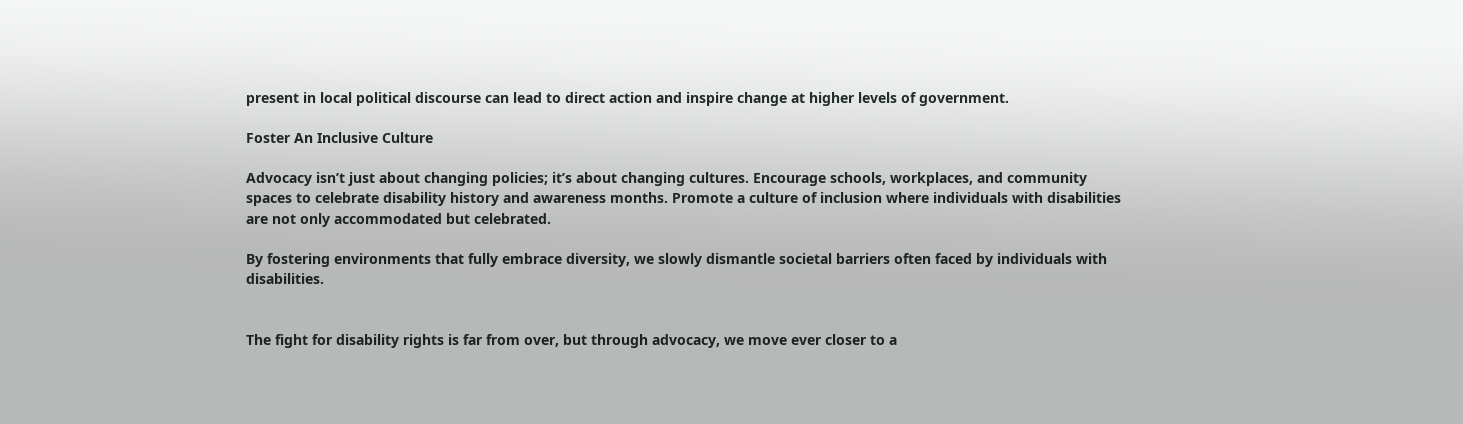present in local political discourse can lead to direct action and inspire change at higher levels of government.

Foster An Inclusive Culture

Advocacy isn’t just about changing policies; it’s about changing cultures. Encourage schools, workplaces, and community spaces to celebrate disability history and awareness months. Promote a culture of inclusion where individuals with disabilities are not only accommodated but celebrated.

By fostering environments that fully embrace diversity, we slowly dismantle societal barriers often faced by individuals with disabilities.


The fight for disability rights is far from over, but through advocacy, we move ever closer to a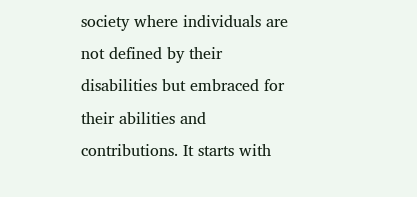society where individuals are not defined by their disabilities but embraced for their abilities and contributions. It starts with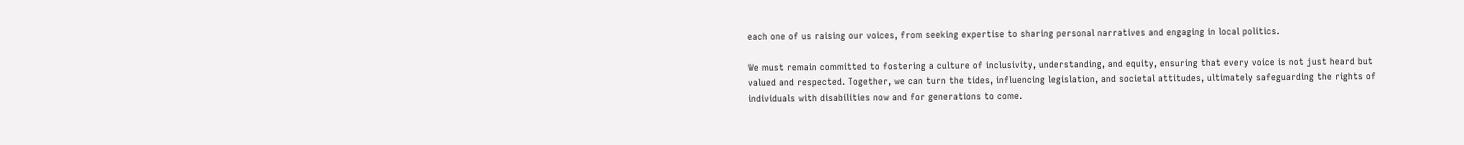each one of us raising our voices, from seeking expertise to sharing personal narratives and engaging in local politics.

We must remain committed to fostering a culture of inclusivity, understanding, and equity, ensuring that every voice is not just heard but valued and respected. Together, we can turn the tides, influencing legislation, and societal attitudes, ultimately safeguarding the rights of individuals with disabilities now and for generations to come.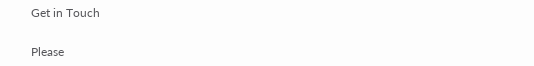Get in Touch


Please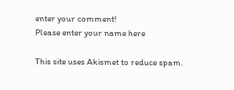enter your comment!
Please enter your name here

This site uses Akismet to reduce spam.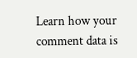Learn how your comment data is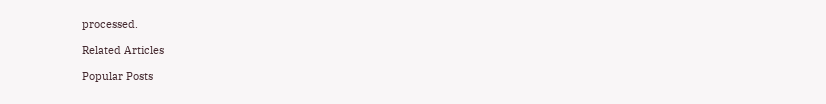processed.

Related Articles

Popular Posts